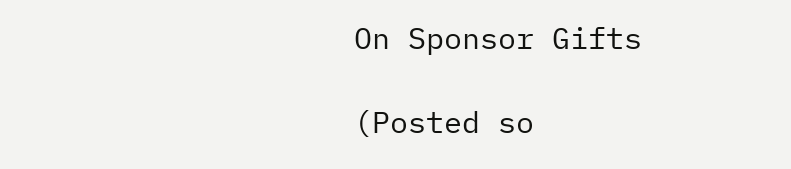On Sponsor Gifts

(Posted so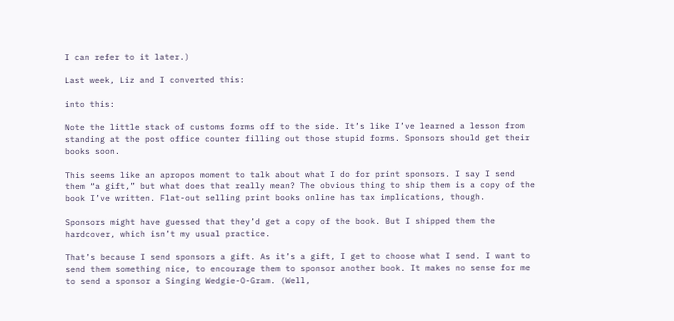I can refer to it later.)

Last week, Liz and I converted this:

into this:

Note the little stack of customs forms off to the side. It’s like I’ve learned a lesson from standing at the post office counter filling out those stupid forms. Sponsors should get their books soon.

This seems like an apropos moment to talk about what I do for print sponsors. I say I send them “a gift,” but what does that really mean? The obvious thing to ship them is a copy of the book I’ve written. Flat-out selling print books online has tax implications, though.

Sponsors might have guessed that they’d get a copy of the book. But I shipped them the hardcover, which isn’t my usual practice.

That’s because I send sponsors a gift. As it’s a gift, I get to choose what I send. I want to send them something nice, to encourage them to sponsor another book. It makes no sense for me to send a sponsor a Singing Wedgie-O-Gram. (Well,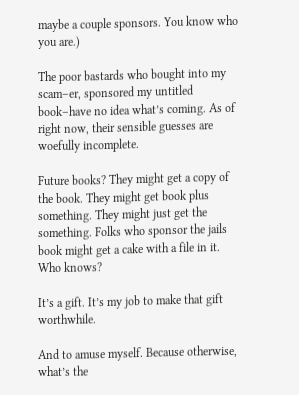maybe a couple sponsors. You know who you are.)

The poor bastards who bought into my scam–er, sponsored my untitled book–have no idea what’s coming. As of right now, their sensible guesses are woefully incomplete.

Future books? They might get a copy of the book. They might get book plus something. They might just get the something. Folks who sponsor the jails book might get a cake with a file in it. Who knows?

It’s a gift. It’s my job to make that gift worthwhile.

And to amuse myself. Because otherwise, what’s the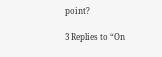point?

3 Replies to “On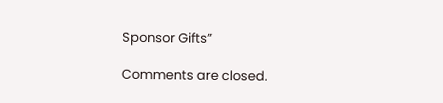Sponsor Gifts”

Comments are closed.